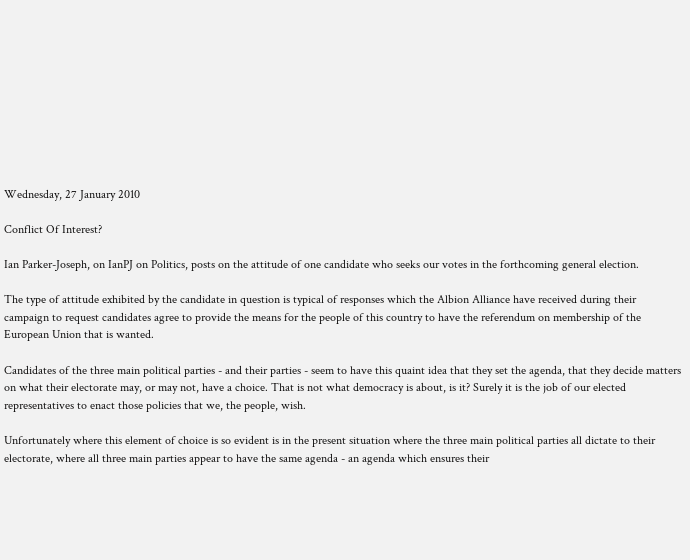Wednesday, 27 January 2010

Conflict Of Interest?

Ian Parker-Joseph, on IanPJ on Politics, posts on the attitude of one candidate who seeks our votes in the forthcoming general election.

The type of attitude exhibited by the candidate in question is typical of responses which the Albion Alliance have received during their campaign to request candidates agree to provide the means for the people of this country to have the referendum on membership of the European Union that is wanted.

Candidates of the three main political parties - and their parties - seem to have this quaint idea that they set the agenda, that they decide matters on what their electorate may, or may not, have a choice. That is not what democracy is about, is it? Surely it is the job of our elected representatives to enact those policies that we, the people, wish.

Unfortunately where this element of choice is so evident is in the present situation where the three main political parties all dictate to their electorate, where all three main parties appear to have the same agenda - an agenda which ensures their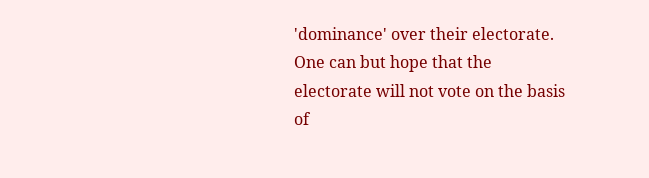'dominance' over their electorate. One can but hope that the electorate will not vote on the basis of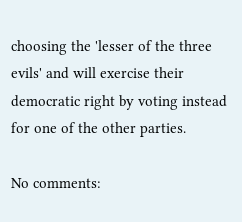choosing the 'lesser of the three evils' and will exercise their democratic right by voting instead for one of the other parties.

No comments: